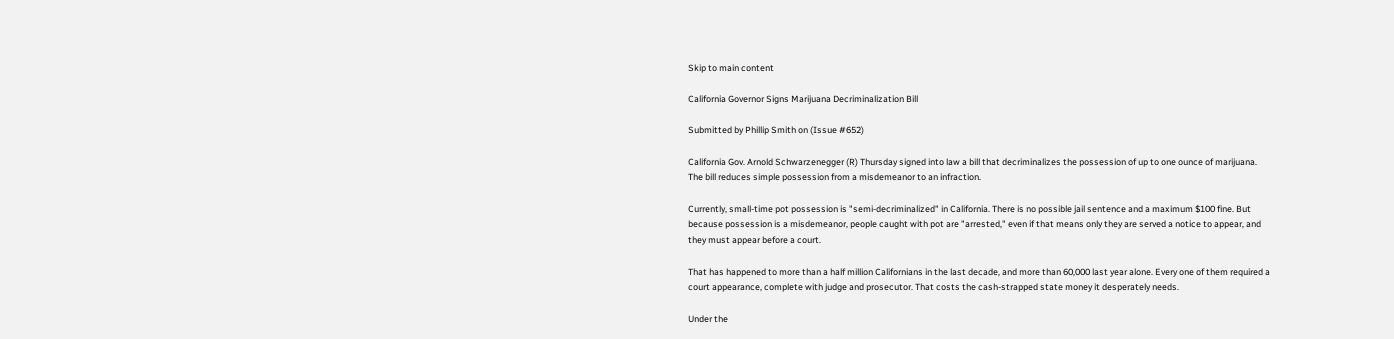Skip to main content

California Governor Signs Marijuana Decriminalization Bill

Submitted by Phillip Smith on (Issue #652)

California Gov. Arnold Schwarzenegger (R) Thursday signed into law a bill that decriminalizes the possession of up to one ounce of marijuana. The bill reduces simple possession from a misdemeanor to an infraction.

Currently, small-time pot possession is "semi-decriminalized" in California. There is no possible jail sentence and a maximum $100 fine. But because possession is a misdemeanor, people caught with pot are "arrested," even if that means only they are served a notice to appear, and they must appear before a court.

That has happened to more than a half million Californians in the last decade, and more than 60,000 last year alone. Every one of them required a court appearance, complete with judge and prosecutor. That costs the cash-strapped state money it desperately needs.

Under the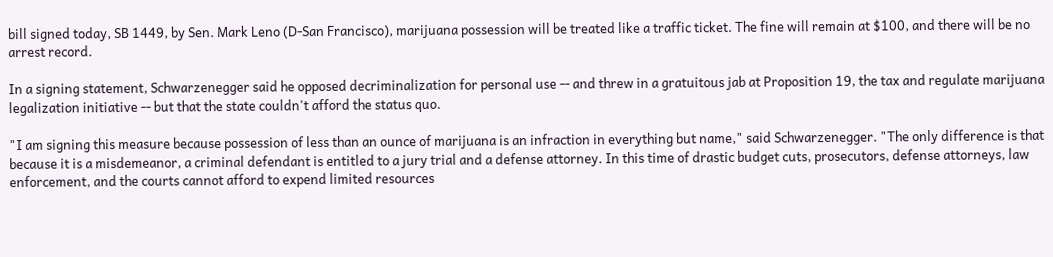bill signed today, SB 1449, by Sen. Mark Leno (D-San Francisco), marijuana possession will be treated like a traffic ticket. The fine will remain at $100, and there will be no arrest record.

In a signing statement, Schwarzenegger said he opposed decriminalization for personal use -- and threw in a gratuitous jab at Proposition 19, the tax and regulate marijuana legalization initiative -- but that the state couldn't afford the status quo.

"I am signing this measure because possession of less than an ounce of marijuana is an infraction in everything but name," said Schwarzenegger. "The only difference is that because it is a misdemeanor, a criminal defendant is entitled to a jury trial and a defense attorney. In this time of drastic budget cuts, prosecutors, defense attorneys, law enforcement, and the courts cannot afford to expend limited resources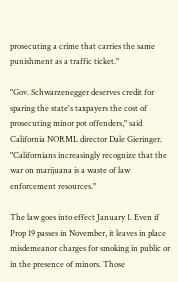prosecuting a crime that carries the same punishment as a traffic ticket."

"Gov. Schwarzenegger deserves credit for sparing the state's taxpayers the cost of prosecuting minor pot offenders," said California NORML director Dale Gieringer. "Californians increasingly recognize that the war on marijuana is a waste of law enforcement resources."

The law goes into effect January 1. Even if Prop 19 passes in November, it leaves in place misdemeanor charges for smoking in public or in the presence of minors. Those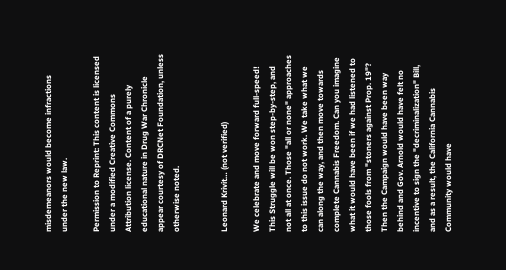misdemeanors would become infractions under the new law.

Permission to Reprint: This content is licensed under a modified Creative Commons Attribution license. Content of a purely educational nature in Drug War Chronicle appear courtesy of DRCNet Foundation, unless otherwise noted.


Leonard Krivit… (not verified)

We celebrate and move forward full-speed! This Struggle will be won step-by-step, and not all at once. Those "all or none" approaches to this issue do not work. We take what we can along the way, and then move towards complete Cannabis Freedom. Can you imagine what it would have been if we had listened to those fools from "stoners against Prop. 19"? Then the Campaign would have been way behind and Gov. Arnold would have felt no incentive to sign the "decriminalization" Bill, and as a result, the California Cannabis Community would have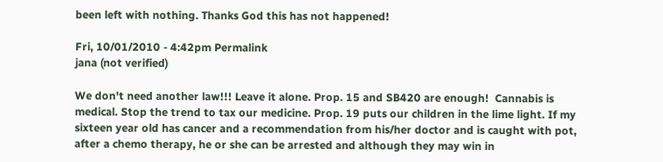been left with nothing. Thanks God this has not happened!

Fri, 10/01/2010 - 4:42pm Permalink
jana (not verified)

We don't need another law!!! Leave it alone. Prop. 15 and SB420 are enough!  Cannabis is medical. Stop the trend to tax our medicine. Prop. 19 puts our children in the lime light. If my sixteen year old has cancer and a recommendation from his/her doctor and is caught with pot, after a chemo therapy, he or she can be arrested and although they may win in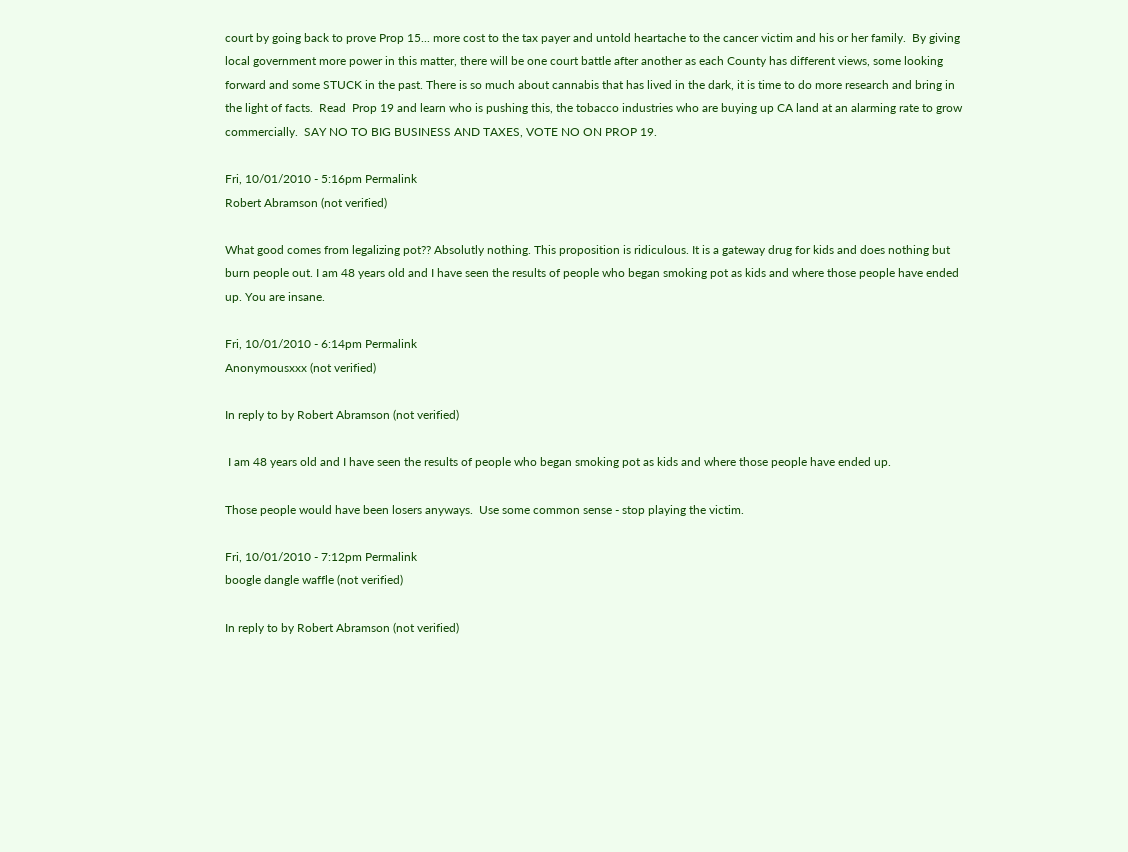court by going back to prove Prop 15... more cost to the tax payer and untold heartache to the cancer victim and his or her family.  By giving local government more power in this matter, there will be one court battle after another as each County has different views, some looking forward and some STUCK in the past. There is so much about cannabis that has lived in the dark, it is time to do more research and bring in the light of facts.  Read  Prop 19 and learn who is pushing this, the tobacco industries who are buying up CA land at an alarming rate to grow commercially.  SAY NO TO BIG BUSINESS AND TAXES, VOTE NO ON PROP 19.

Fri, 10/01/2010 - 5:16pm Permalink
Robert Abramson (not verified)

What good comes from legalizing pot?? Absolutly nothing. This proposition is ridiculous. It is a gateway drug for kids and does nothing but burn people out. I am 48 years old and I have seen the results of people who began smoking pot as kids and where those people have ended up. You are insane.

Fri, 10/01/2010 - 6:14pm Permalink
Anonymousxxx (not verified)

In reply to by Robert Abramson (not verified)

 I am 48 years old and I have seen the results of people who began smoking pot as kids and where those people have ended up.

Those people would have been losers anyways.  Use some common sense - stop playing the victim.

Fri, 10/01/2010 - 7:12pm Permalink
boogle dangle waffle (not verified)

In reply to by Robert Abramson (not verified)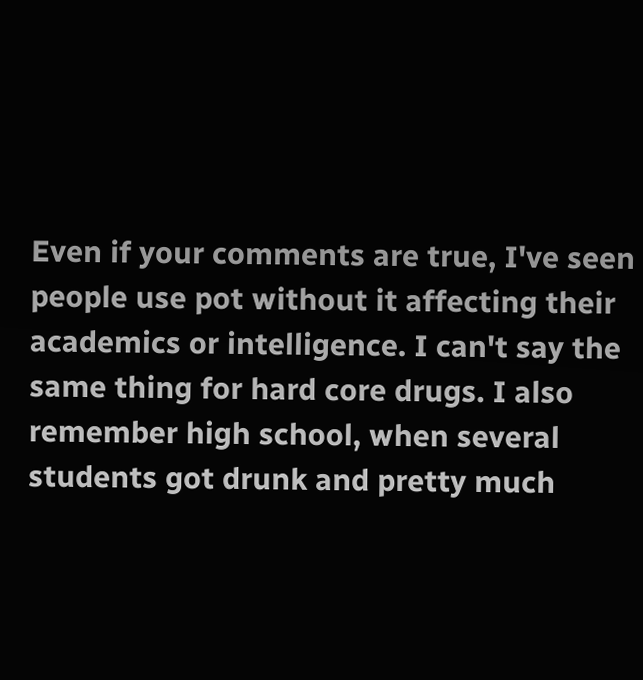Even if your comments are true, I've seen people use pot without it affecting their academics or intelligence. I can't say the same thing for hard core drugs. I also remember high school, when several students got drunk and pretty much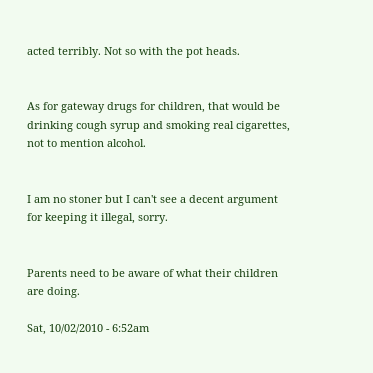acted terribly. Not so with the pot heads.


As for gateway drugs for children, that would be drinking cough syrup and smoking real cigarettes, not to mention alcohol.


I am no stoner but I can't see a decent argument for keeping it illegal, sorry.


Parents need to be aware of what their children are doing.

Sat, 10/02/2010 - 6:52am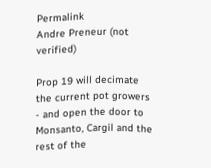Permalink
Andre Preneur (not verified)

Prop 19 will decimate the current pot growers - and open the door to Monsanto, Cargil and the rest of the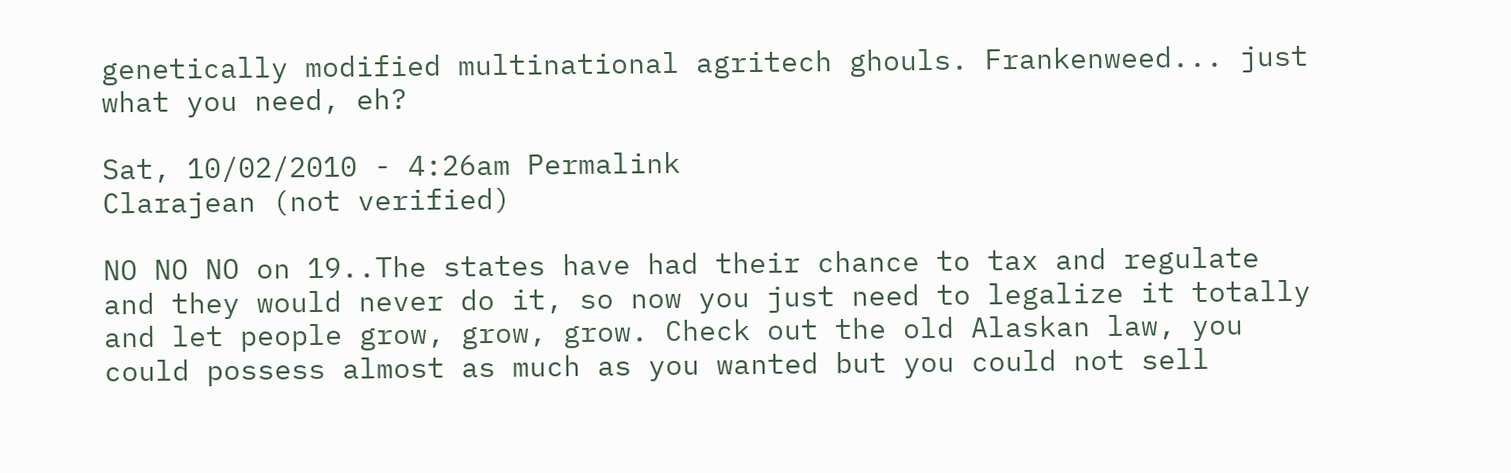genetically modified multinational agritech ghouls. Frankenweed... just what you need, eh?

Sat, 10/02/2010 - 4:26am Permalink
Clarajean (not verified)

NO NO NO on 19..The states have had their chance to tax and regulate and they would never do it, so now you just need to legalize it totally and let people grow, grow, grow. Check out the old Alaskan law, you could possess almost as much as you wanted but you could not sell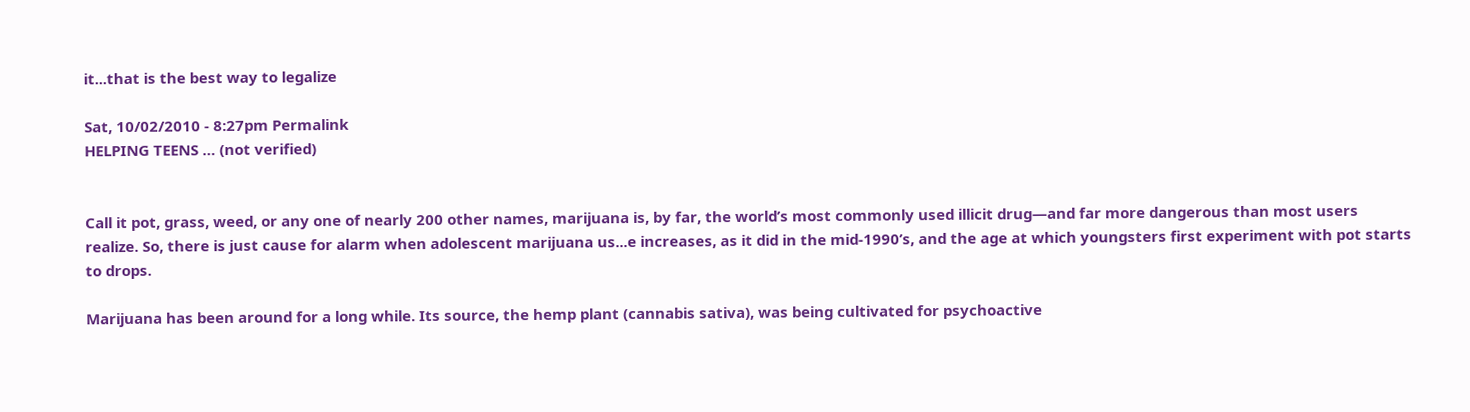it...that is the best way to legalize

Sat, 10/02/2010 - 8:27pm Permalink
HELPING TEENS … (not verified)


Call it pot, grass, weed, or any one of nearly 200 other names, marijuana is, by far, the world’s most commonly used illicit drug—and far more dangerous than most users realize. So, there is just cause for alarm when adolescent marijuana us...e increases, as it did in the mid-1990’s, and the age at which youngsters first experiment with pot starts to drops.

Marijuana has been around for a long while. Its source, the hemp plant (cannabis sativa), was being cultivated for psychoactive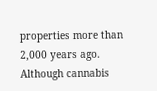properties more than 2,000 years ago. Although cannabis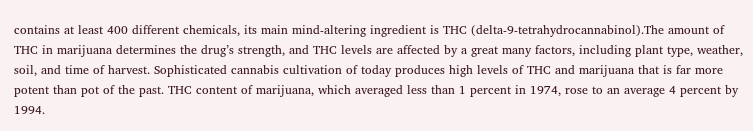contains at least 400 different chemicals, its main mind-altering ingredient is THC (delta-9-tetrahydrocannabinol).The amount of THC in marijuana determines the drug’s strength, and THC levels are affected by a great many factors, including plant type, weather, soil, and time of harvest. Sophisticated cannabis cultivation of today produces high levels of THC and marijuana that is far more potent than pot of the past. THC content of marijuana, which averaged less than 1 percent in 1974, rose to an average 4 percent by 1994.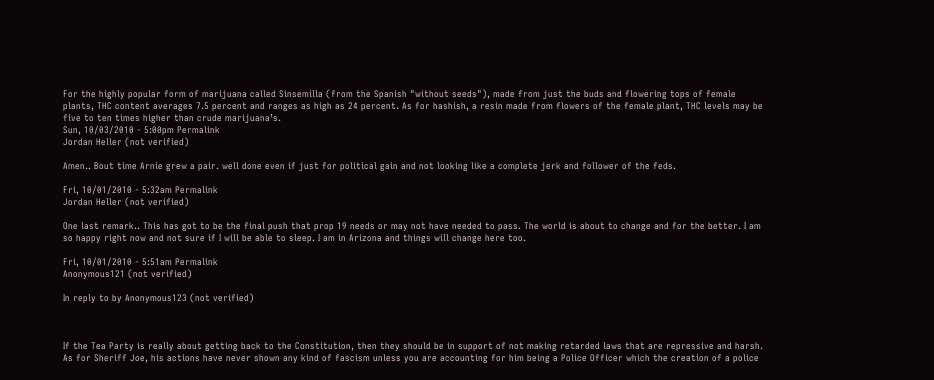For the highly popular form of marijuana called Sinsemilla (from the Spanish "without seeds"), made from just the buds and flowering tops of female plants, THC content averages 7.5 percent and ranges as high as 24 percent. As for hashish, a resin made from flowers of the female plant, THC levels may be five to ten times higher than crude marijuana’s.
Sun, 10/03/2010 - 5:00pm Permalink
Jordan Heller (not verified)

Amen.. Bout time Arnie grew a pair. well done even if just for political gain and not looking like a complete jerk and follower of the feds.

Fri, 10/01/2010 - 5:32am Permalink
Jordan Heller (not verified)

One last remark.. This has got to be the final push that prop 19 needs or may not have needed to pass. The world is about to change and for the better. I am so happy right now and not sure if I will be able to sleep. I am in Arizona and things will change here too.

Fri, 10/01/2010 - 5:51am Permalink
Anonymous121 (not verified)

In reply to by Anonymous123 (not verified)



If the Tea Party is really about getting back to the Constitution, then they should be in support of not making retarded laws that are repressive and harsh. As for Sheriff Joe, his actions have never shown any kind of fascism unless you are accounting for him being a Police Officer which the creation of a police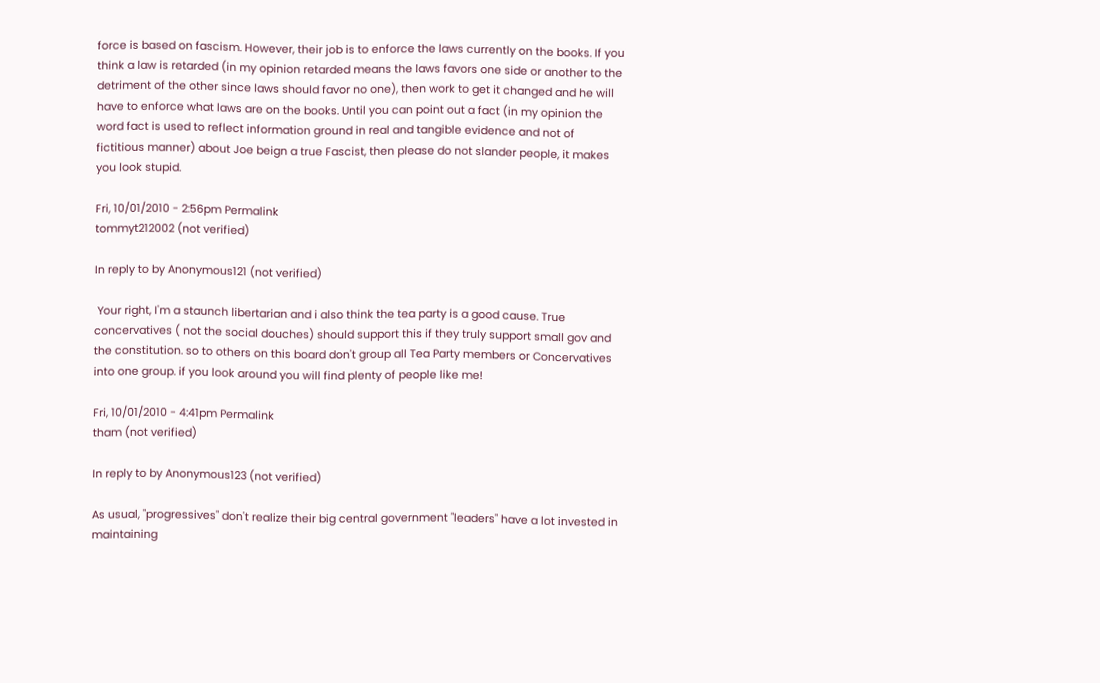force is based on fascism. However, their job is to enforce the laws currently on the books. If you think a law is retarded (in my opinion retarded means the laws favors one side or another to the detriment of the other since laws should favor no one), then work to get it changed and he will have to enforce what laws are on the books. Until you can point out a fact (in my opinion the word fact is used to reflect information ground in real and tangible evidence and not of fictitious manner) about Joe beign a true Fascist, then please do not slander people, it makes you look stupid.

Fri, 10/01/2010 - 2:56pm Permalink
tommyt212002 (not verified)

In reply to by Anonymous121 (not verified)

 Your right, I'm a staunch libertarian and i also think the tea party is a good cause. True concervatives ( not the social douches) should support this if they truly support small gov and the constitution. so to others on this board don't group all Tea Party members or Concervatives into one group. if you look around you will find plenty of people like me!

Fri, 10/01/2010 - 4:41pm Permalink
tham (not verified)

In reply to by Anonymous123 (not verified)

As usual, "progressives" don't realize their big central government "leaders" have a lot invested in maintaining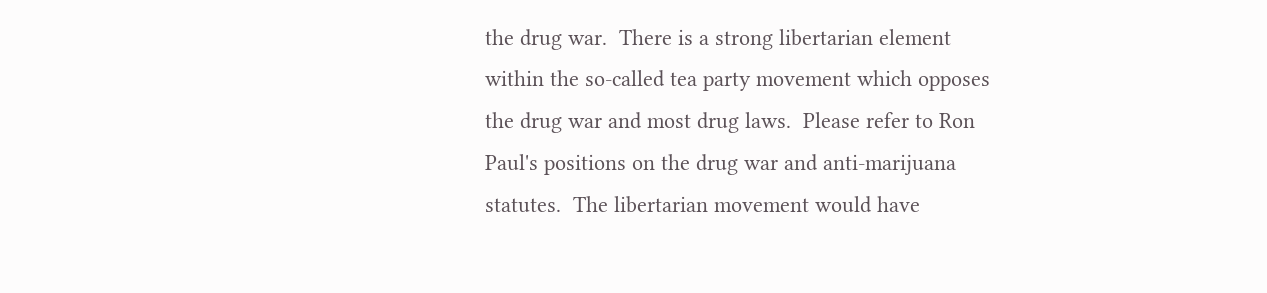the drug war.  There is a strong libertarian element within the so-called tea party movement which opposes the drug war and most drug laws.  Please refer to Ron Paul's positions on the drug war and anti-marijuana statutes.  The libertarian movement would have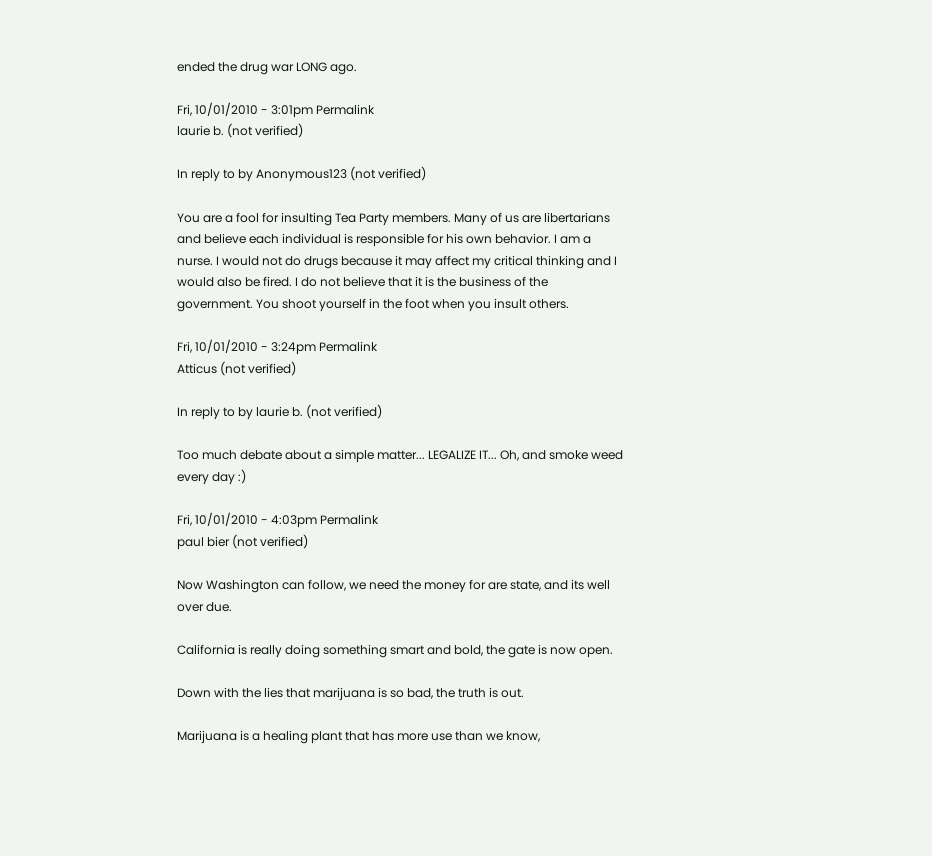ended the drug war LONG ago.

Fri, 10/01/2010 - 3:01pm Permalink
laurie b. (not verified)

In reply to by Anonymous123 (not verified)

You are a fool for insulting Tea Party members. Many of us are libertarians and believe each individual is responsible for his own behavior. I am a nurse. I would not do drugs because it may affect my critical thinking and I would also be fired. I do not believe that it is the business of the government. You shoot yourself in the foot when you insult others.

Fri, 10/01/2010 - 3:24pm Permalink
Atticus (not verified)

In reply to by laurie b. (not verified)

Too much debate about a simple matter... LEGALIZE IT... Oh, and smoke weed every day :)

Fri, 10/01/2010 - 4:03pm Permalink
paul bier (not verified)

Now Washington can follow, we need the money for are state, and its well over due.

California is really doing something smart and bold, the gate is now open.

Down with the lies that marijuana is so bad, the truth is out.

Marijuana is a healing plant that has more use than we know,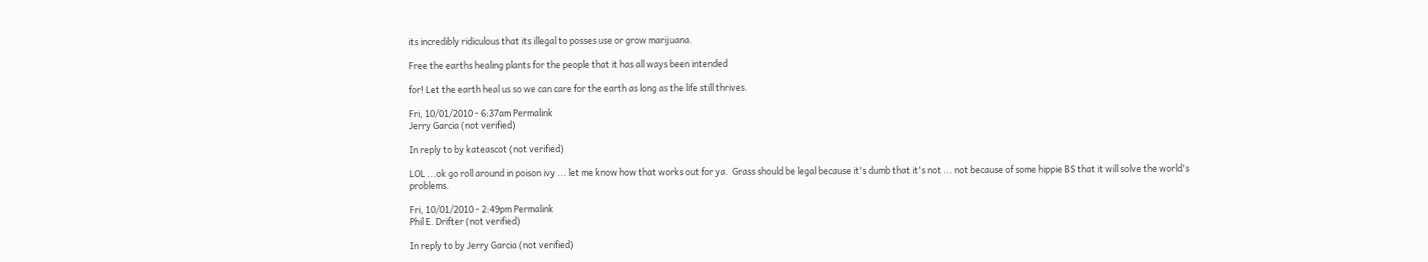its incredibly ridiculous that its illegal to posses use or grow marijuana.

Free the earths healing plants for the people that it has all ways been intended

for! Let the earth heal us so we can care for the earth as long as the life still thrives.

Fri, 10/01/2010 - 6:37am Permalink
Jerry Garcia (not verified)

In reply to by kateascot (not verified)

LOL ...ok go roll around in poison ivy ... let me know how that works out for ya.  Grass should be legal because it's dumb that it's not ... not because of some hippie BS that it will solve the world's problems.

Fri, 10/01/2010 - 2:49pm Permalink
Phil E. Drifter (not verified)

In reply to by Jerry Garcia (not verified)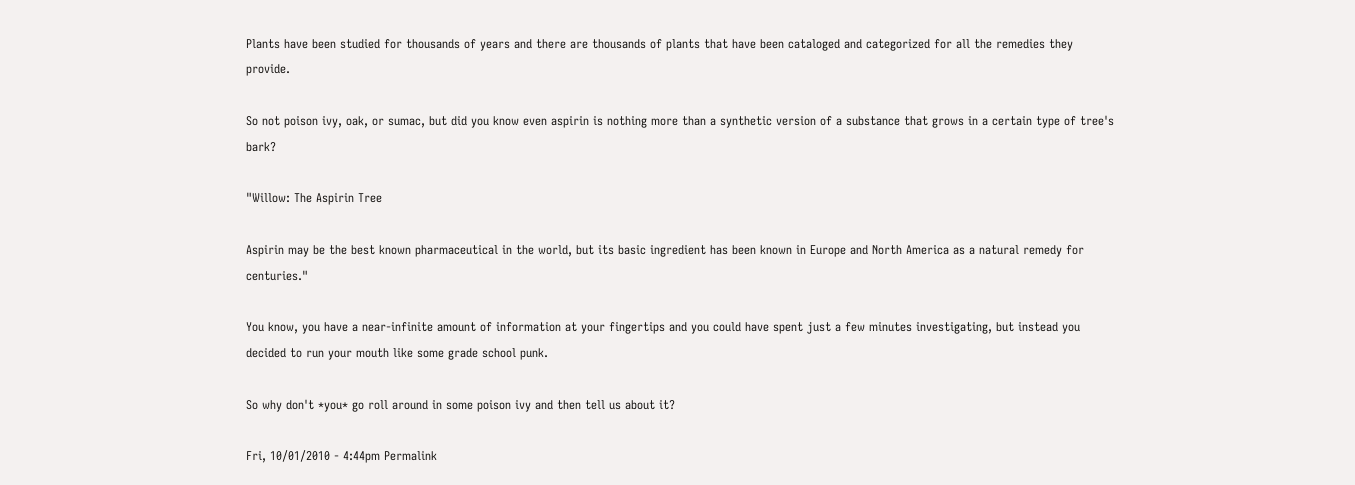Plants have been studied for thousands of years and there are thousands of plants that have been cataloged and categorized for all the remedies they provide.

So not poison ivy, oak, or sumac, but did you know even aspirin is nothing more than a synthetic version of a substance that grows in a certain type of tree's bark?

"Willow: The Aspirin Tree

Aspirin may be the best known pharmaceutical in the world, but its basic ingredient has been known in Europe and North America as a natural remedy for centuries."

You know, you have a near-infinite amount of information at your fingertips and you could have spent just a few minutes investigating, but instead you decided to run your mouth like some grade school punk.

So why don't *you* go roll around in some poison ivy and then tell us about it?

Fri, 10/01/2010 - 4:44pm Permalink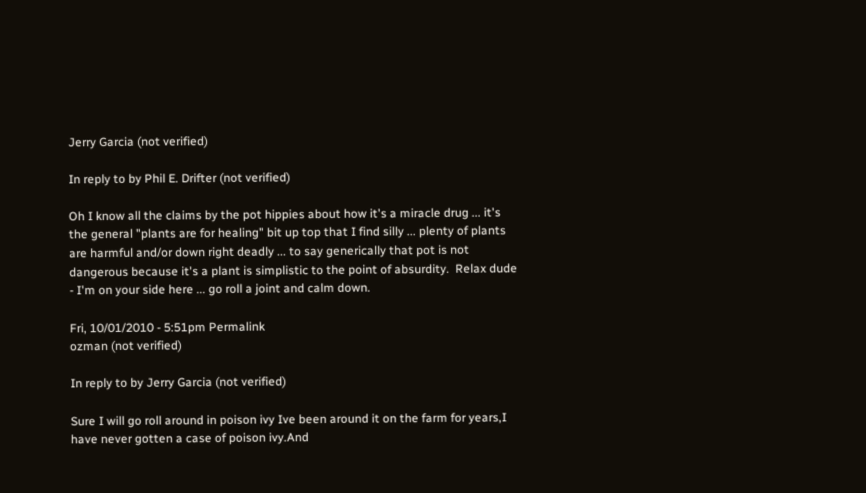Jerry Garcia (not verified)

In reply to by Phil E. Drifter (not verified)

Oh I know all the claims by the pot hippies about how it's a miracle drug ... it's the general "plants are for healing" bit up top that I find silly ... plenty of plants are harmful and/or down right deadly ... to say generically that pot is not dangerous because it's a plant is simplistic to the point of absurdity.  Relax dude - I'm on your side here ... go roll a joint and calm down.

Fri, 10/01/2010 - 5:51pm Permalink
ozman (not verified)

In reply to by Jerry Garcia (not verified)

Sure I will go roll around in poison ivy Ive been around it on the farm for years,I have never gotten a case of poison ivy.And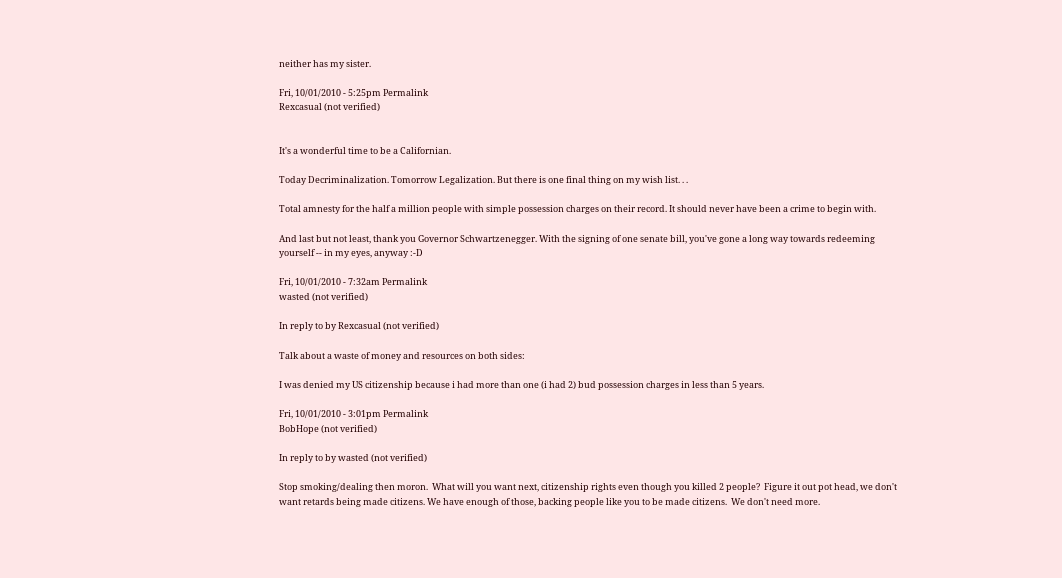neither has my sister.

Fri, 10/01/2010 - 5:25pm Permalink
Rexcasual (not verified)


It's a wonderful time to be a Californian.

Today Decriminalization. Tomorrow Legalization. But there is one final thing on my wish list. . .

Total amnesty for the half a million people with simple possession charges on their record. It should never have been a crime to begin with.

And last but not least, thank you Governor Schwartzenegger. With the signing of one senate bill, you've gone a long way towards redeeming yourself -- in my eyes, anyway :-D

Fri, 10/01/2010 - 7:32am Permalink
wasted (not verified)

In reply to by Rexcasual (not verified)

Talk about a waste of money and resources on both sides:

I was denied my US citizenship because i had more than one (i had 2) bud possession charges in less than 5 years.

Fri, 10/01/2010 - 3:01pm Permalink
BobHope (not verified)

In reply to by wasted (not verified)

Stop smoking/dealing then moron.  What will you want next, citizenship rights even though you killed 2 people?  Figure it out pot head, we don't want retards being made citizens. We have enough of those, backing people like you to be made citizens.  We don't need more.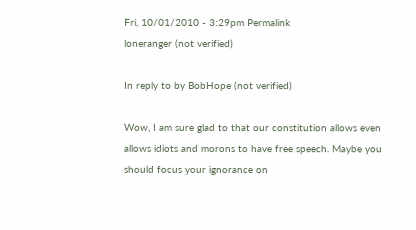Fri, 10/01/2010 - 3:29pm Permalink
loneranger (not verified)

In reply to by BobHope (not verified)

Wow, I am sure glad to that our constitution allows even allows idiots and morons to have free speech. Maybe you should focus your ignorance on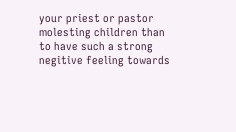your priest or pastor molesting children than to have such a strong negitive feeling towards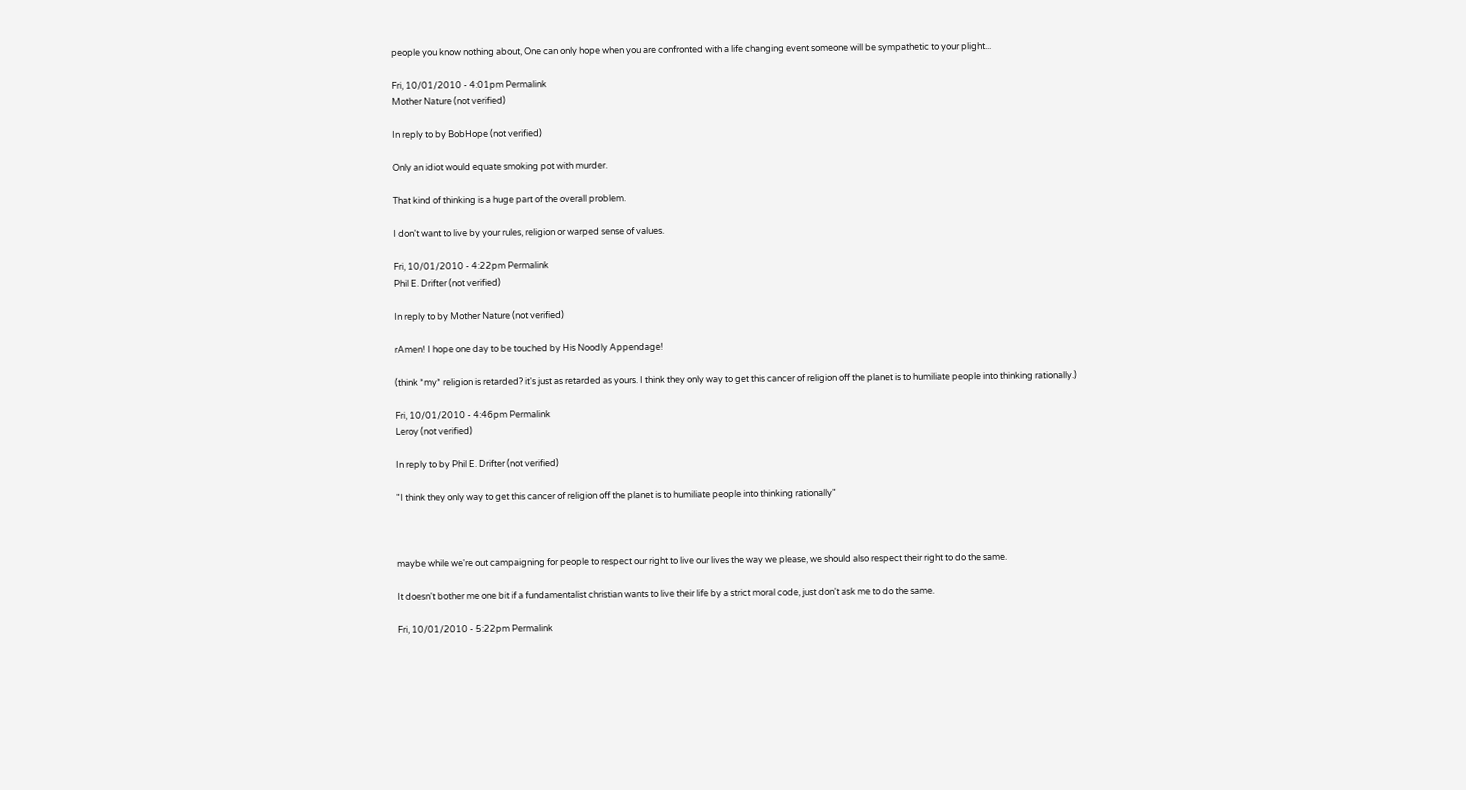people you know nothing about, One can only hope when you are confronted with a life changing event someone will be sympathetic to your plight...

Fri, 10/01/2010 - 4:01pm Permalink
Mother Nature (not verified)

In reply to by BobHope (not verified)

Only an idiot would equate smoking pot with murder.

That kind of thinking is a huge part of the overall problem.

I don't want to live by your rules, religion or warped sense of values.

Fri, 10/01/2010 - 4:22pm Permalink
Phil E. Drifter (not verified)

In reply to by Mother Nature (not verified)

rAmen! I hope one day to be touched by His Noodly Appendage!

(think *my* religion is retarded? it's just as retarded as yours. I think they only way to get this cancer of religion off the planet is to humiliate people into thinking rationally.)

Fri, 10/01/2010 - 4:46pm Permalink
Leroy (not verified)

In reply to by Phil E. Drifter (not verified)

"I think they only way to get this cancer of religion off the planet is to humiliate people into thinking rationally"



maybe while we're out campaigning for people to respect our right to live our lives the way we please, we should also respect their right to do the same.

It doesn't bother me one bit if a fundamentalist christian wants to live their life by a strict moral code, just don't ask me to do the same.

Fri, 10/01/2010 - 5:22pm Permalink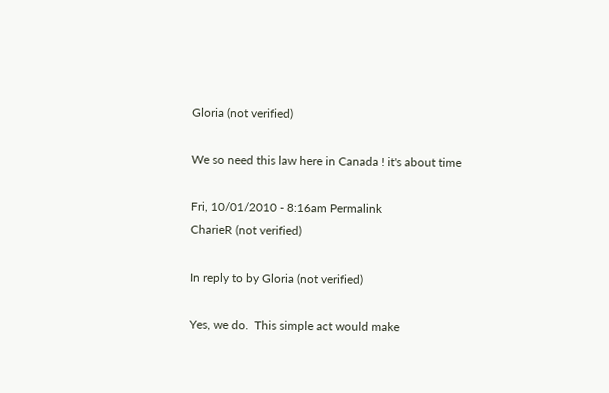Gloria (not verified)

We so need this law here in Canada ! it's about time

Fri, 10/01/2010 - 8:16am Permalink
CharieR (not verified)

In reply to by Gloria (not verified)

Yes, we do.  This simple act would make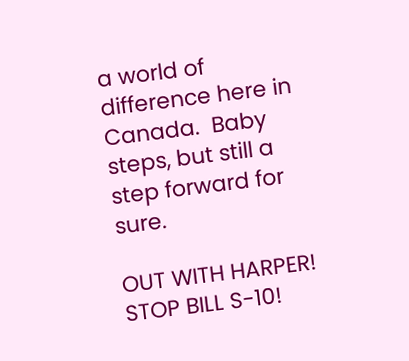a world of difference here in Canada.  Baby steps, but still a step forward for sure.

OUT WITH HARPER!  STOP BILL S-10!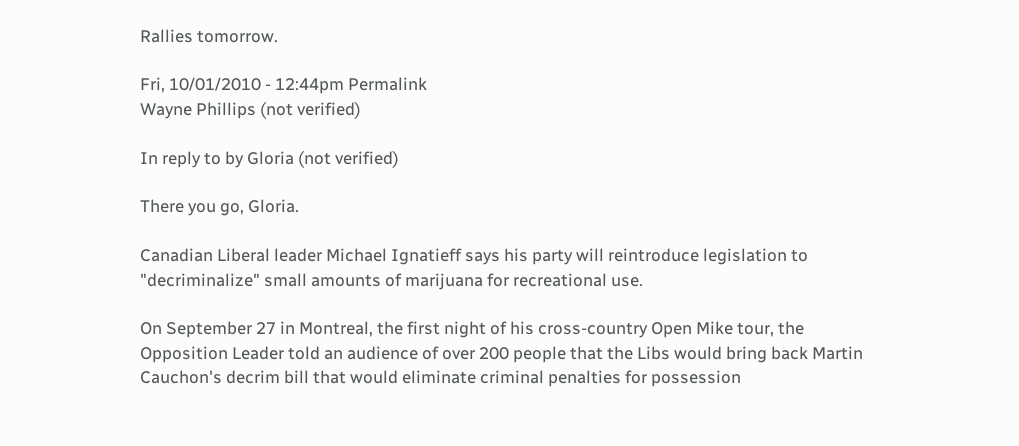Rallies tomorrow.

Fri, 10/01/2010 - 12:44pm Permalink
Wayne Phillips (not verified)

In reply to by Gloria (not verified)

There you go, Gloria.

Canadian Liberal leader Michael Ignatieff says his party will reintroduce legislation to "decriminalize" small amounts of marijuana for recreational use.

On September 27 in Montreal, the first night of his cross-country Open Mike tour, the Opposition Leader told an audience of over 200 people that the Libs would bring back Martin Cauchon's decrim bill that would eliminate criminal penalties for possession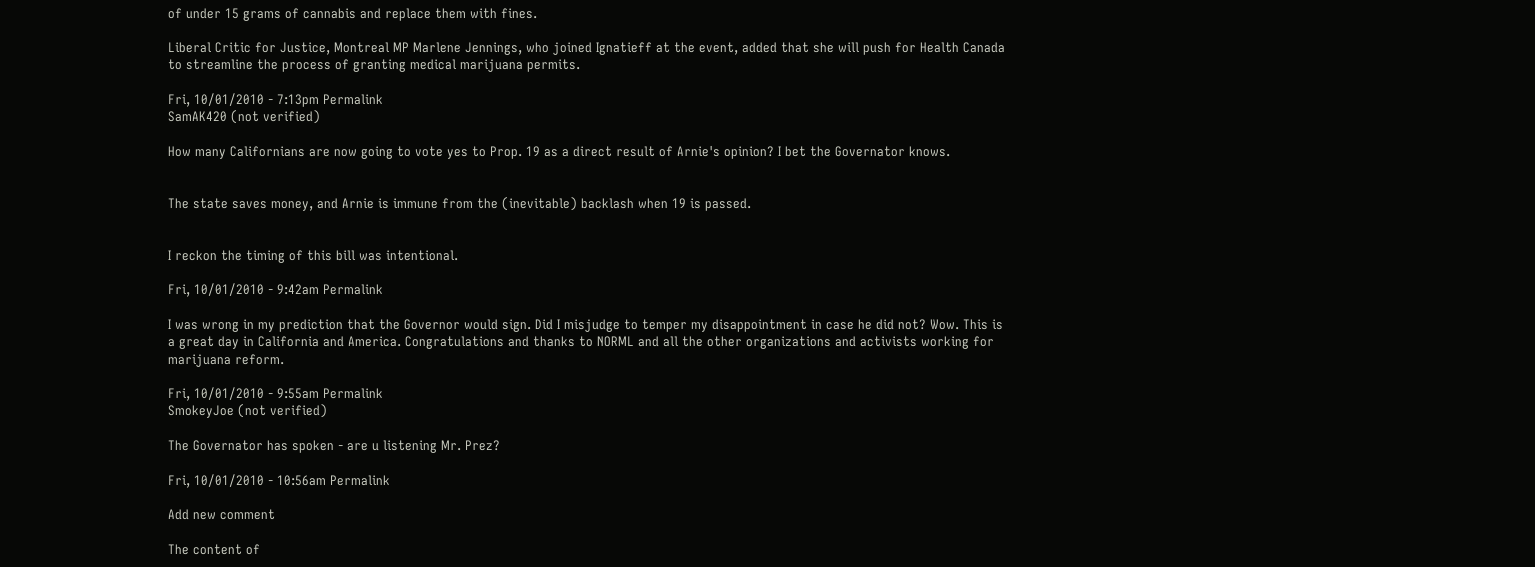of under 15 grams of cannabis and replace them with fines.

Liberal Critic for Justice, Montreal MP Marlene Jennings, who joined Ignatieff at the event, added that she will push for Health Canada to streamline the process of granting medical marijuana permits.

Fri, 10/01/2010 - 7:13pm Permalink
SamAK420 (not verified)

How many Californians are now going to vote yes to Prop. 19 as a direct result of Arnie's opinion? I bet the Governator knows.


The state saves money, and Arnie is immune from the (inevitable) backlash when 19 is passed.


I reckon the timing of this bill was intentional.

Fri, 10/01/2010 - 9:42am Permalink

I was wrong in my prediction that the Governor would sign. Did I misjudge to temper my disappointment in case he did not? Wow. This is a great day in California and America. Congratulations and thanks to NORML and all the other organizations and activists working for marijuana reform.

Fri, 10/01/2010 - 9:55am Permalink
SmokeyJoe (not verified)

The Governator has spoken - are u listening Mr. Prez?

Fri, 10/01/2010 - 10:56am Permalink

Add new comment

The content of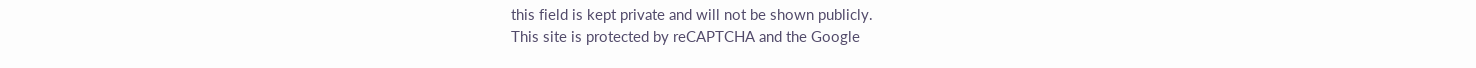this field is kept private and will not be shown publicly.
This site is protected by reCAPTCHA and the Google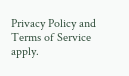Privacy Policy and Terms of Service apply.